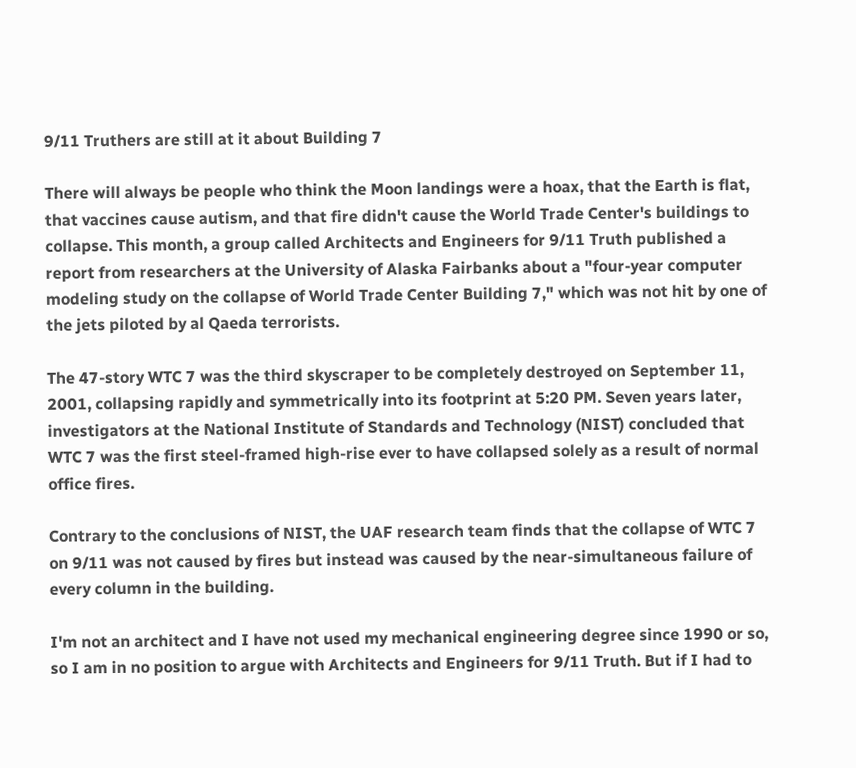9/11 Truthers are still at it about Building 7

There will always be people who think the Moon landings were a hoax, that the Earth is flat, that vaccines cause autism, and that fire didn't cause the World Trade Center's buildings to collapse. This month, a group called Architects and Engineers for 9/11 Truth published a report from researchers at the University of Alaska Fairbanks about a "four-year computer modeling study on the collapse of World Trade Center Building 7," which was not hit by one of the jets piloted by al Qaeda terrorists.

The 47-story WTC 7 was the third skyscraper to be completely destroyed on September 11, 2001, collapsing rapidly and symmetrically into its footprint at 5:20 PM. Seven years later, investigators at the National Institute of Standards and Technology (NIST) concluded that WTC 7 was the first steel-framed high-rise ever to have collapsed solely as a result of normal office fires.

Contrary to the conclusions of NIST, the UAF research team finds that the collapse of WTC 7 on 9/11 was not caused by fires but instead was caused by the near-simultaneous failure of every column in the building.

I'm not an architect and I have not used my mechanical engineering degree since 1990 or so, so I am in no position to argue with Architects and Engineers for 9/11 Truth. But if I had to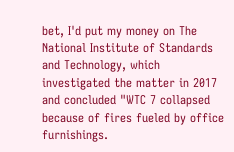bet, I'd put my money on The National Institute of Standards and Technology, which investigated the matter in 2017 and concluded "WTC 7 collapsed because of fires fueled by office furnishings.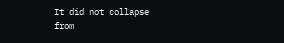It did not collapse from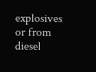explosives or from diesel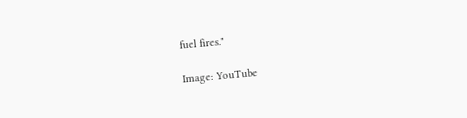fuel fires."

Image: YouTube